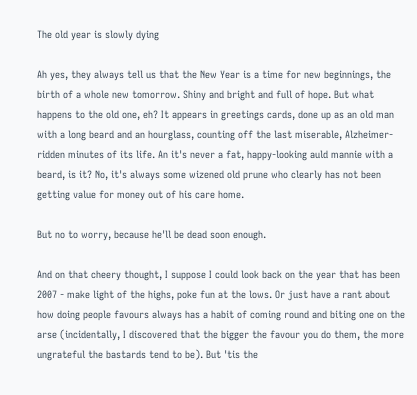The old year is slowly dying

Ah yes, they always tell us that the New Year is a time for new beginnings, the birth of a whole new tomorrow. Shiny and bright and full of hope. But what happens to the old one, eh? It appears in greetings cards, done up as an old man with a long beard and an hourglass, counting off the last miserable, Alzheimer-ridden minutes of its life. An it's never a fat, happy-looking auld mannie with a beard, is it? No, it's always some wizened old prune who clearly has not been getting value for money out of his care home.

But no to worry, because he'll be dead soon enough.

And on that cheery thought, I suppose I could look back on the year that has been 2007 - make light of the highs, poke fun at the lows. Or just have a rant about how doing people favours always has a habit of coming round and biting one on the arse (incidentally, I discovered that the bigger the favour you do them, the more ungrateful the bastards tend to be). But 'tis the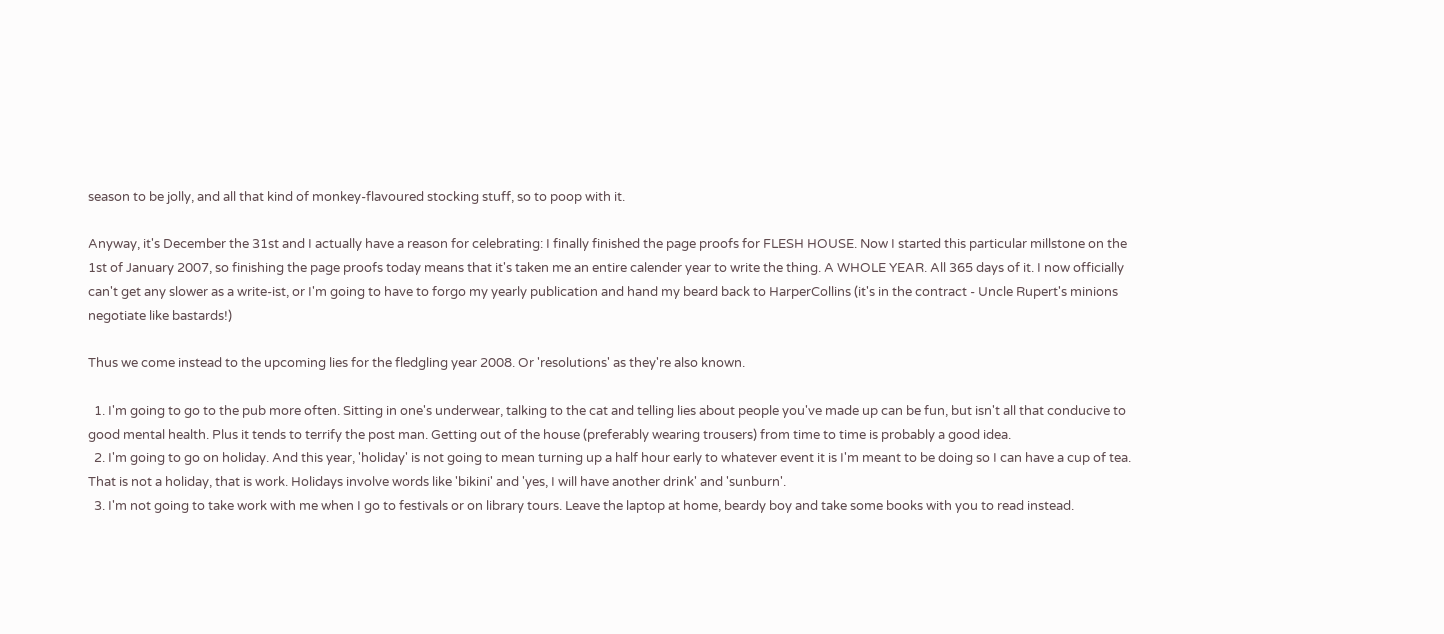season to be jolly, and all that kind of monkey-flavoured stocking stuff, so to poop with it.

Anyway, it's December the 31st and I actually have a reason for celebrating: I finally finished the page proofs for FLESH HOUSE. Now I started this particular millstone on the 1st of January 2007, so finishing the page proofs today means that it's taken me an entire calender year to write the thing. A WHOLE YEAR. All 365 days of it. I now officially can't get any slower as a write-ist, or I'm going to have to forgo my yearly publication and hand my beard back to HarperCollins (it's in the contract - Uncle Rupert's minions negotiate like bastards!)

Thus we come instead to the upcoming lies for the fledgling year 2008. Or 'resolutions' as they're also known.

  1. I'm going to go to the pub more often. Sitting in one's underwear, talking to the cat and telling lies about people you've made up can be fun, but isn't all that conducive to good mental health. Plus it tends to terrify the post man. Getting out of the house (preferably wearing trousers) from time to time is probably a good idea.
  2. I'm going to go on holiday. And this year, 'holiday' is not going to mean turning up a half hour early to whatever event it is I'm meant to be doing so I can have a cup of tea. That is not a holiday, that is work. Holidays involve words like 'bikini' and 'yes, I will have another drink' and 'sunburn'.
  3. I'm not going to take work with me when I go to festivals or on library tours. Leave the laptop at home, beardy boy and take some books with you to read instead.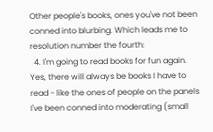Other people's books, ones you've not been conned into blurbing. Which leads me to resolution number the fourth:
  4. I'm going to read books for fun again. Yes, there will always be books I have to read - like the ones of people on the panels I've been conned into moderating (small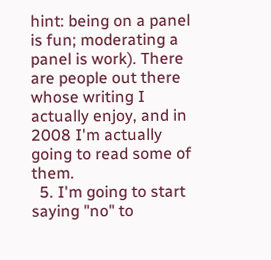hint: being on a panel is fun; moderating a panel is work). There are people out there whose writing I actually enjoy, and in 2008 I'm actually going to read some of them.
  5. I'm going to start saying "no" to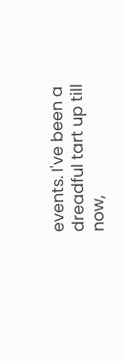events. I've been a dreadful tart up till now,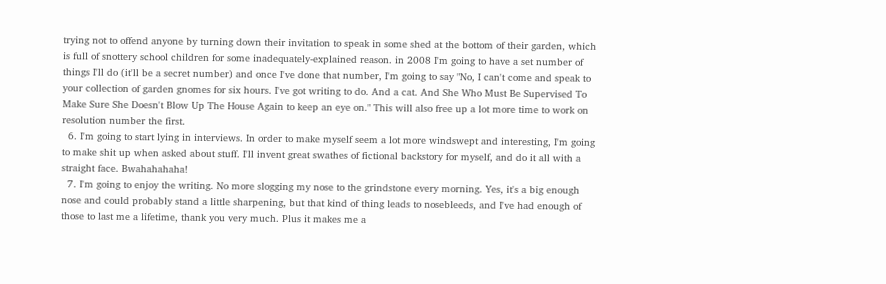trying not to offend anyone by turning down their invitation to speak in some shed at the bottom of their garden, which is full of snottery school children for some inadequately-explained reason. in 2008 I'm going to have a set number of things I'll do (it'll be a secret number) and once I've done that number, I'm going to say "No, I can't come and speak to your collection of garden gnomes for six hours. I've got writing to do. And a cat. And She Who Must Be Supervised To Make Sure She Doesn't Blow Up The House Again to keep an eye on." This will also free up a lot more time to work on resolution number the first.
  6. I'm going to start lying in interviews. In order to make myself seem a lot more windswept and interesting, I'm going to make shit up when asked about stuff. I'll invent great swathes of fictional backstory for myself, and do it all with a straight face. Bwahahahaha!
  7. I'm going to enjoy the writing. No more slogging my nose to the grindstone every morning. Yes, it's a big enough nose and could probably stand a little sharpening, but that kind of thing leads to nosebleeds, and I've had enough of those to last me a lifetime, thank you very much. Plus it makes me a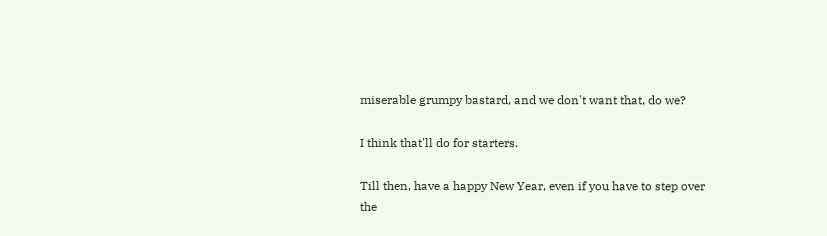miserable grumpy bastard, and we don't want that, do we?

I think that'll do for starters.

Till then, have a happy New Year, even if you have to step over the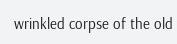wrinkled corpse of the old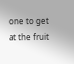one to get at the fruit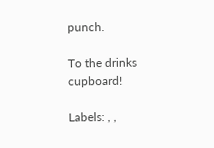punch.

To the drinks cupboard!

Labels: , ,